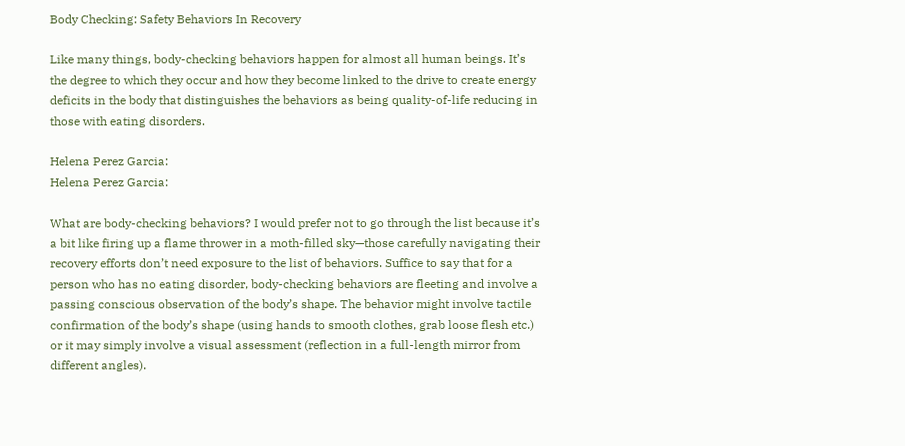Body Checking: Safety Behaviors In Recovery

Like many things, body-checking behaviors happen for almost all human beings. It’s the degree to which they occur and how they become linked to the drive to create energy deficits in the body that distinguishes the behaviors as being quality-of-life reducing in those with eating disorders.

Helena Perez Garcia:
Helena Perez Garcia:

What are body-checking behaviors? I would prefer not to go through the list because it’s a bit like firing up a flame thrower in a moth-filled sky—those carefully navigating their recovery efforts don’t need exposure to the list of behaviors. Suffice to say that for a person who has no eating disorder, body-checking behaviors are fleeting and involve a passing conscious observation of the body’s shape. The behavior might involve tactile confirmation of the body’s shape (using hands to smooth clothes, grab loose flesh etc.) or it may simply involve a visual assessment (reflection in a full-length mirror from different angles).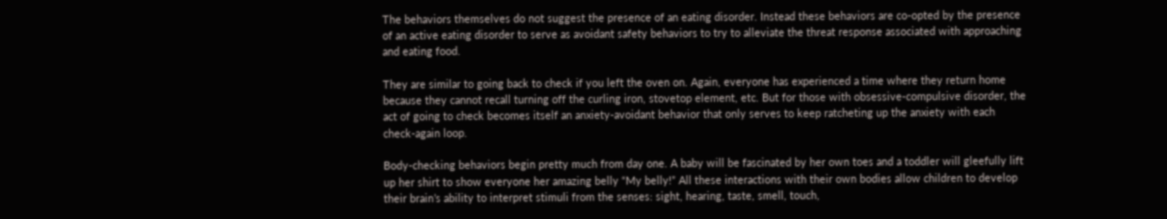The behaviors themselves do not suggest the presence of an eating disorder. Instead these behaviors are co-opted by the presence of an active eating disorder to serve as avoidant safety behaviors to try to alleviate the threat response associated with approaching and eating food.

They are similar to going back to check if you left the oven on. Again, everyone has experienced a time where they return home because they cannot recall turning off the curling iron, stovetop element, etc. But for those with obsessive-compulsive disorder, the act of going to check becomes itself an anxiety-avoidant behavior that only serves to keep ratcheting up the anxiety with each check-again loop.

Body-checking behaviors begin pretty much from day one. A baby will be fascinated by her own toes and a toddler will gleefully lift up her shirt to show everyone her amazing belly “My belly!” All these interactions with their own bodies allow children to develop their brain’s ability to interpret stimuli from the senses: sight, hearing, taste, smell, touch,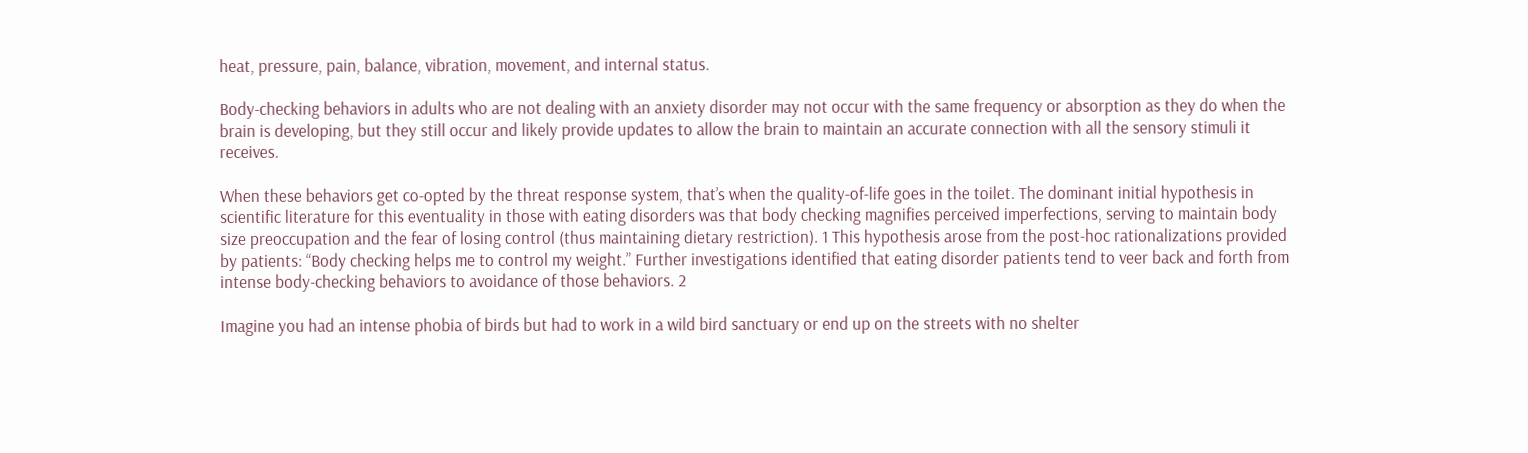heat, pressure, pain, balance, vibration, movement, and internal status.

Body-checking behaviors in adults who are not dealing with an anxiety disorder may not occur with the same frequency or absorption as they do when the brain is developing, but they still occur and likely provide updates to allow the brain to maintain an accurate connection with all the sensory stimuli it receives.

When these behaviors get co-opted by the threat response system, that’s when the quality-of-life goes in the toilet. The dominant initial hypothesis in scientific literature for this eventuality in those with eating disorders was that body checking magnifies perceived imperfections, serving to maintain body size preoccupation and the fear of losing control (thus maintaining dietary restriction). 1 This hypothesis arose from the post-hoc rationalizations provided by patients: “Body checking helps me to control my weight.” Further investigations identified that eating disorder patients tend to veer back and forth from intense body-checking behaviors to avoidance of those behaviors. 2

Imagine you had an intense phobia of birds but had to work in a wild bird sanctuary or end up on the streets with no shelter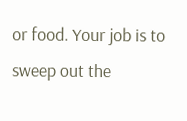or food. Your job is to sweep out the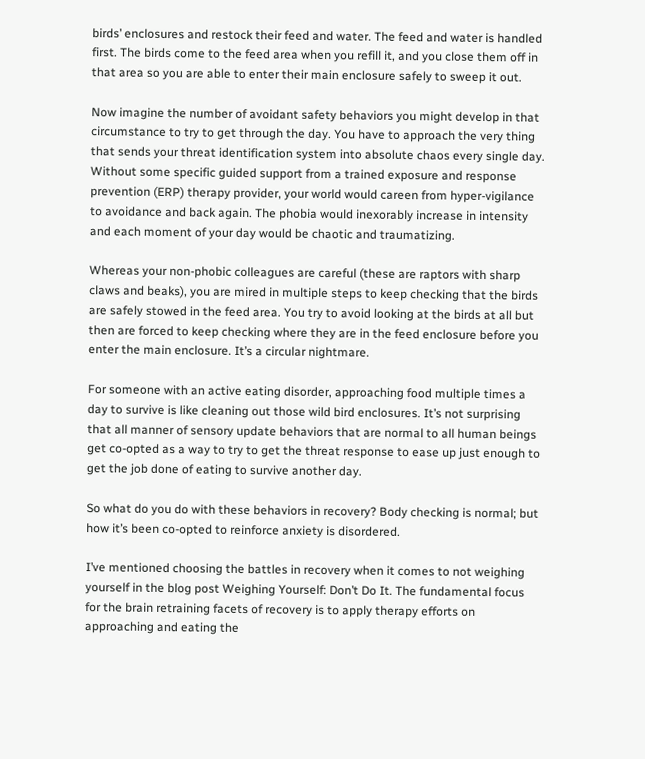birds’ enclosures and restock their feed and water. The feed and water is handled first. The birds come to the feed area when you refill it, and you close them off in that area so you are able to enter their main enclosure safely to sweep it out.

Now imagine the number of avoidant safety behaviors you might develop in that circumstance to try to get through the day. You have to approach the very thing that sends your threat identification system into absolute chaos every single day. Without some specific guided support from a trained exposure and response prevention (ERP) therapy provider, your world would careen from hyper-vigilance to avoidance and back again. The phobia would inexorably increase in intensity and each moment of your day would be chaotic and traumatizing.

Whereas your non-phobic colleagues are careful (these are raptors with sharp claws and beaks), you are mired in multiple steps to keep checking that the birds are safely stowed in the feed area. You try to avoid looking at the birds at all but then are forced to keep checking where they are in the feed enclosure before you enter the main enclosure. It’s a circular nightmare.

For someone with an active eating disorder, approaching food multiple times a day to survive is like cleaning out those wild bird enclosures. It’s not surprising that all manner of sensory update behaviors that are normal to all human beings get co-opted as a way to try to get the threat response to ease up just enough to get the job done of eating to survive another day.

So what do you do with these behaviors in recovery? Body checking is normal; but how it’s been co-opted to reinforce anxiety is disordered.

I’ve mentioned choosing the battles in recovery when it comes to not weighing yourself in the blog post Weighing Yourself: Don’t Do It. The fundamental focus for the brain retraining facets of recovery is to apply therapy efforts on approaching and eating the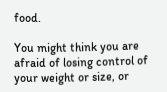food.

You might think you are afraid of losing control of your weight or size, or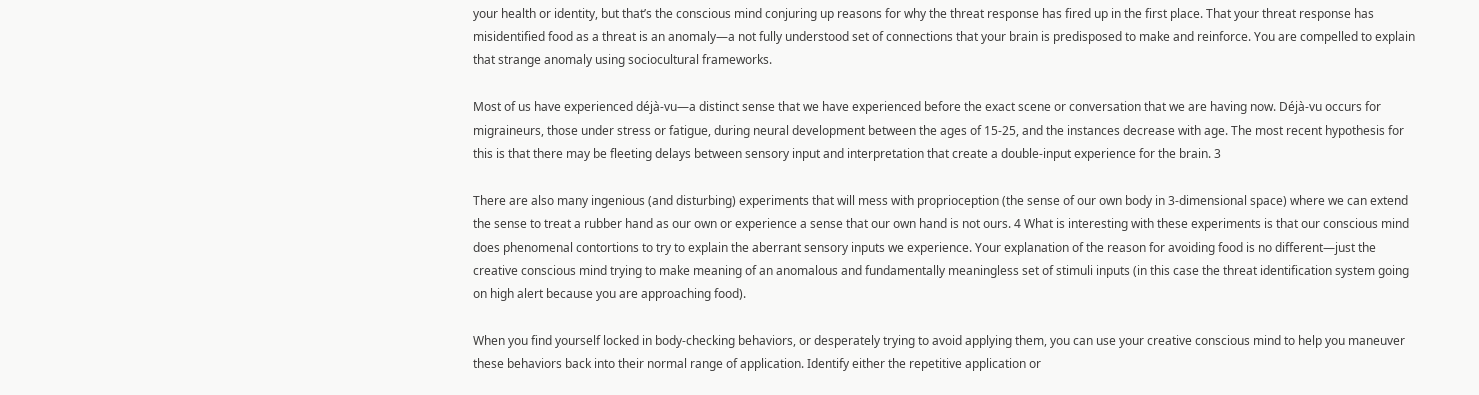your health or identity, but that’s the conscious mind conjuring up reasons for why the threat response has fired up in the first place. That your threat response has misidentified food as a threat is an anomaly—a not fully understood set of connections that your brain is predisposed to make and reinforce. You are compelled to explain that strange anomaly using sociocultural frameworks.

Most of us have experienced déjà-vu—a distinct sense that we have experienced before the exact scene or conversation that we are having now. Déjà-vu occurs for migraineurs, those under stress or fatigue, during neural development between the ages of 15-25, and the instances decrease with age. The most recent hypothesis for this is that there may be fleeting delays between sensory input and interpretation that create a double-input experience for the brain. 3

There are also many ingenious (and disturbing) experiments that will mess with proprioception (the sense of our own body in 3-dimensional space) where we can extend the sense to treat a rubber hand as our own or experience a sense that our own hand is not ours. 4 What is interesting with these experiments is that our conscious mind does phenomenal contortions to try to explain the aberrant sensory inputs we experience. Your explanation of the reason for avoiding food is no different—just the creative conscious mind trying to make meaning of an anomalous and fundamentally meaningless set of stimuli inputs (in this case the threat identification system going on high alert because you are approaching food).

When you find yourself locked in body-checking behaviors, or desperately trying to avoid applying them, you can use your creative conscious mind to help you maneuver these behaviors back into their normal range of application. Identify either the repetitive application or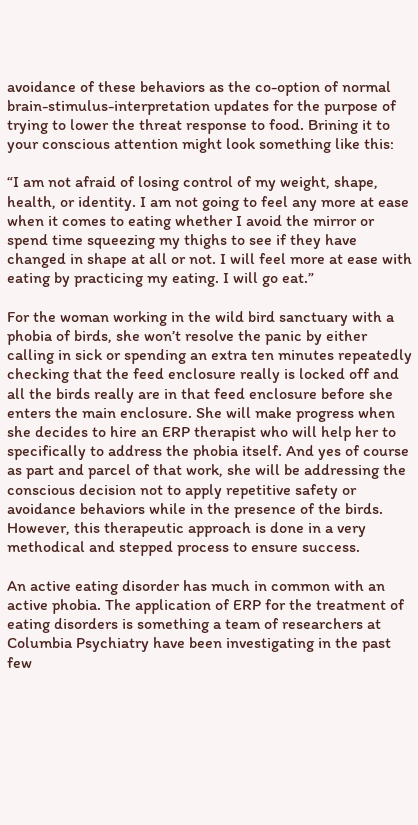avoidance of these behaviors as the co-option of normal brain-stimulus-interpretation updates for the purpose of trying to lower the threat response to food. Brining it to your conscious attention might look something like this:

“I am not afraid of losing control of my weight, shape, health, or identity. I am not going to feel any more at ease when it comes to eating whether I avoid the mirror or spend time squeezing my thighs to see if they have changed in shape at all or not. I will feel more at ease with eating by practicing my eating. I will go eat.”

For the woman working in the wild bird sanctuary with a phobia of birds, she won’t resolve the panic by either calling in sick or spending an extra ten minutes repeatedly checking that the feed enclosure really is locked off and all the birds really are in that feed enclosure before she enters the main enclosure. She will make progress when she decides to hire an ERP therapist who will help her to specifically to address the phobia itself. And yes of course as part and parcel of that work, she will be addressing the conscious decision not to apply repetitive safety or avoidance behaviors while in the presence of the birds. However, this therapeutic approach is done in a very methodical and stepped process to ensure success.

An active eating disorder has much in common with an active phobia. The application of ERP for the treatment of eating disorders is something a team of researchers at Columbia Psychiatry have been investigating in the past few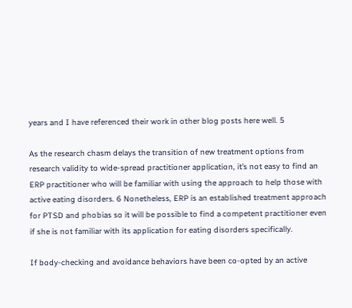years and I have referenced their work in other blog posts here well. 5

As the research chasm delays the transition of new treatment options from research validity to wide-spread practitioner application, it’s not easy to find an ERP practitioner who will be familiar with using the approach to help those with active eating disorders. 6 Nonetheless, ERP is an established treatment approach for PTSD and phobias so it will be possible to find a competent practitioner even if she is not familiar with its application for eating disorders specifically.

If body-checking and avoidance behaviors have been co-opted by an active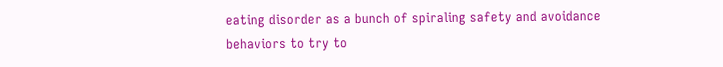eating disorder as a bunch of spiraling safety and avoidance behaviors to try to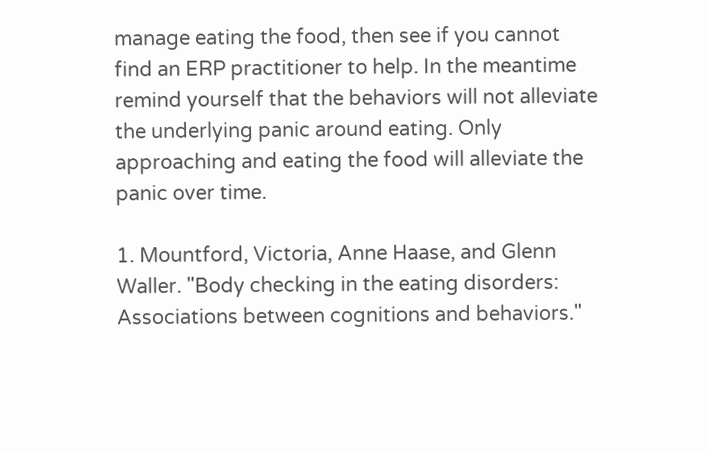manage eating the food, then see if you cannot find an ERP practitioner to help. In the meantime remind yourself that the behaviors will not alleviate the underlying panic around eating. Only approaching and eating the food will alleviate the panic over time.

1. Mountford, Victoria, Anne Haase, and Glenn Waller. "Body checking in the eating disorders: Associations between cognitions and behaviors."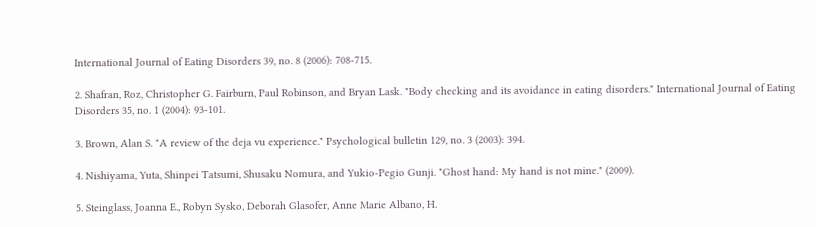International Journal of Eating Disorders 39, no. 8 (2006): 708-715.

2. Shafran, Roz, Christopher G. Fairburn, Paul Robinson, and Bryan Lask. "Body checking and its avoidance in eating disorders." International Journal of Eating Disorders 35, no. 1 (2004): 93-101.

3. Brown, Alan S. "A review of the deja vu experience." Psychological bulletin 129, no. 3 (2003): 394.

4. Nishiyama, Yuta, Shinpei Tatsumi, Shusaku Nomura, and Yukio-Pegio Gunji. "Ghost hand: My hand is not mine." (2009).

5. Steinglass, Joanna E., Robyn Sysko, Deborah Glasofer, Anne Marie Albano, H.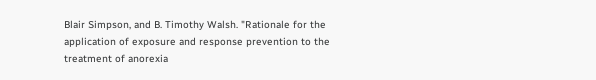Blair Simpson, and B. Timothy Walsh. "Rationale for the application of exposure and response prevention to the treatment of anorexia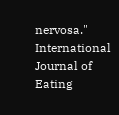nervosa." International Journal of Eating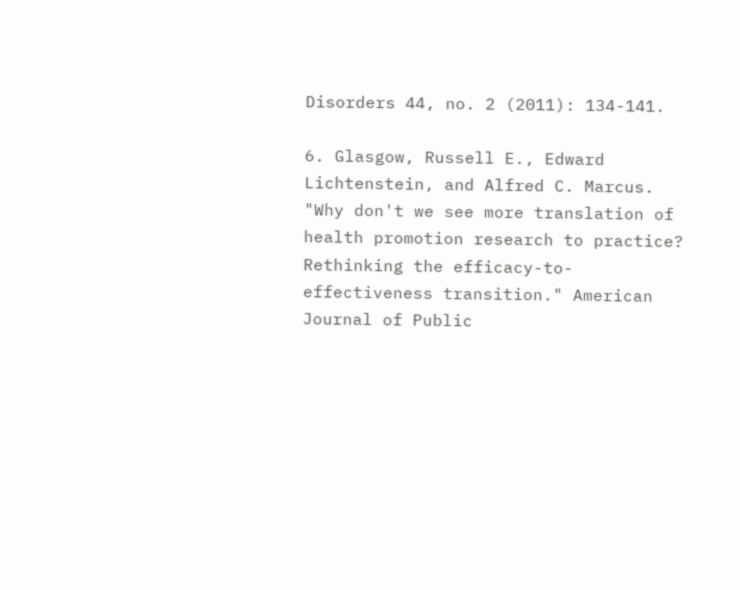Disorders 44, no. 2 (2011): 134-141.

6. Glasgow, Russell E., Edward Lichtenstein, and Alfred C. Marcus. "Why don't we see more translation of health promotion research to practice? Rethinking the efficacy-to-effectiveness transition." American Journal of Public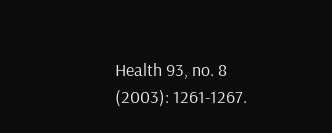Health 93, no. 8 (2003): 1261-1267.